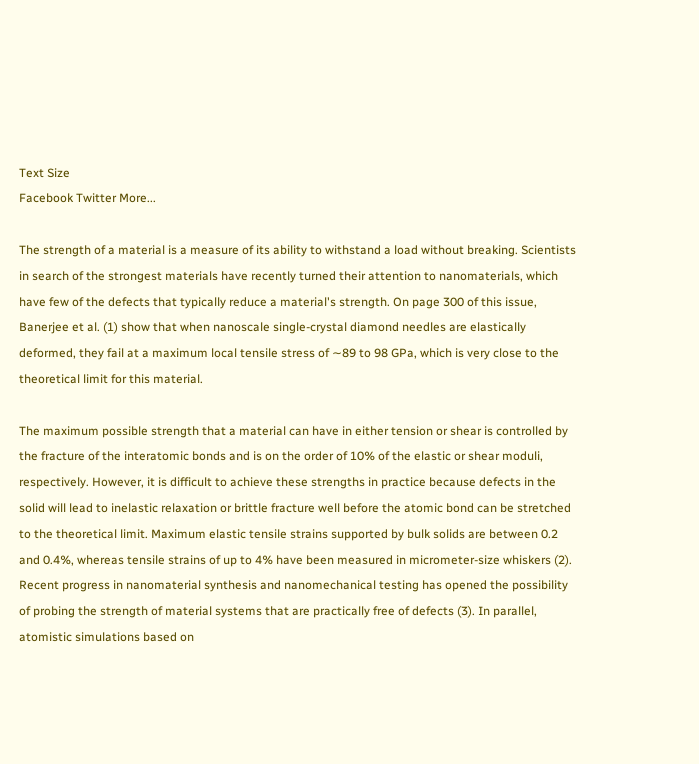Text Size
Facebook Twitter More...

The strength of a material is a measure of its ability to withstand a load without breaking. Scientists in search of the strongest materials have recently turned their attention to nanomaterials, which have few of the defects that typically reduce a material's strength. On page 300 of this issue, Banerjee et al. (1) show that when nanoscale single-crystal diamond needles are elastically deformed, they fail at a maximum local tensile stress of ∼89 to 98 GPa, which is very close to the theoretical limit for this material.

The maximum possible strength that a material can have in either tension or shear is controlled by the fracture of the interatomic bonds and is on the order of 10% of the elastic or shear moduli, respectively. However, it is difficult to achieve these strengths in practice because defects in the solid will lead to inelastic relaxation or brittle fracture well before the atomic bond can be stretched to the theoretical limit. Maximum elastic tensile strains supported by bulk solids are between 0.2 and 0.4%, whereas tensile strains of up to 4% have been measured in micrometer-size whiskers (2). Recent progress in nanomaterial synthesis and nanomechanical testing has opened the possibility of probing the strength of material systems that are practically free of defects (3). In parallel, atomistic simulations based on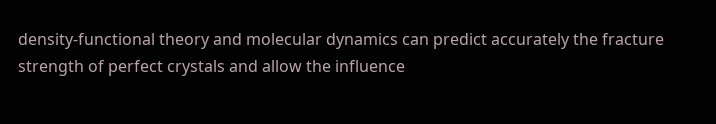density-functional theory and molecular dynamics can predict accurately the fracture strength of perfect crystals and allow the influence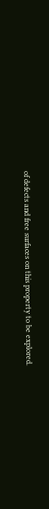of defects and free surfaces on this property to be explored.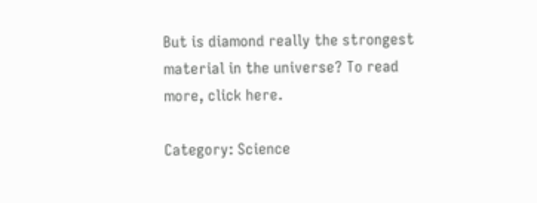But is diamond really the strongest material in the universe? To read more, click here.

Category: Science